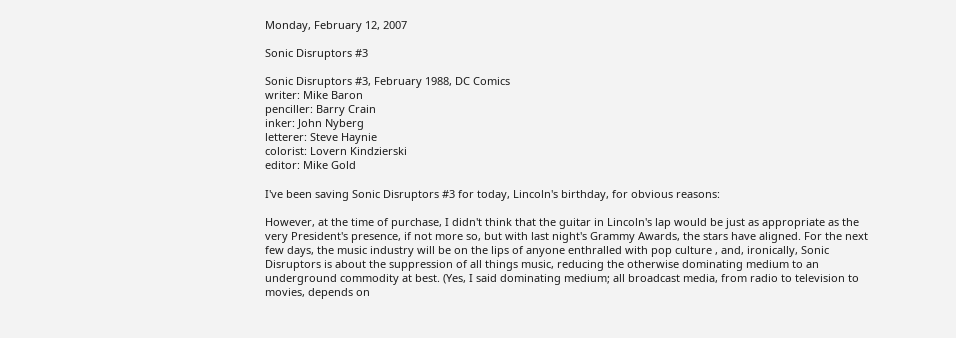Monday, February 12, 2007

Sonic Disruptors #3

Sonic Disruptors #3, February 1988, DC Comics
writer: Mike Baron
penciller: Barry Crain
inker: John Nyberg
letterer: Steve Haynie
colorist: Lovern Kindzierski
editor: Mike Gold

I've been saving Sonic Disruptors #3 for today, Lincoln's birthday, for obvious reasons:

However, at the time of purchase, I didn't think that the guitar in Lincoln's lap would be just as appropriate as the very President's presence, if not more so, but with last night's Grammy Awards, the stars have aligned. For the next few days, the music industry will be on the lips of anyone enthralled with pop culture , and, ironically, Sonic Disruptors is about the suppression of all things music, reducing the otherwise dominating medium to an underground commodity at best. (Yes, I said dominating medium; all broadcast media, from radio to television to movies, depends on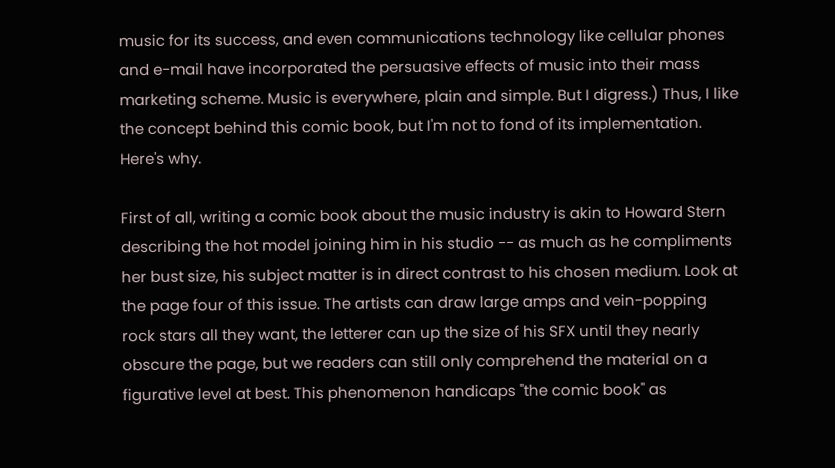music for its success, and even communications technology like cellular phones and e-mail have incorporated the persuasive effects of music into their mass marketing scheme. Music is everywhere, plain and simple. But I digress.) Thus, I like the concept behind this comic book, but I'm not to fond of its implementation. Here's why.

First of all, writing a comic book about the music industry is akin to Howard Stern describing the hot model joining him in his studio -- as much as he compliments her bust size, his subject matter is in direct contrast to his chosen medium. Look at the page four of this issue. The artists can draw large amps and vein-popping rock stars all they want, the letterer can up the size of his SFX until they nearly obscure the page, but we readers can still only comprehend the material on a figurative level at best. This phenomenon handicaps "the comic book" as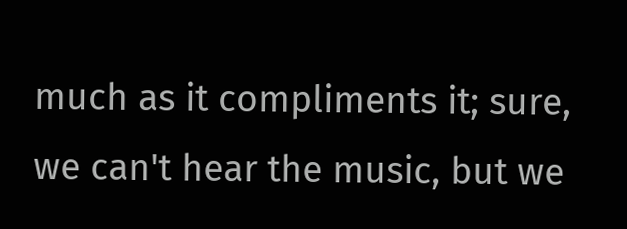much as it compliments it; sure, we can't hear the music, but we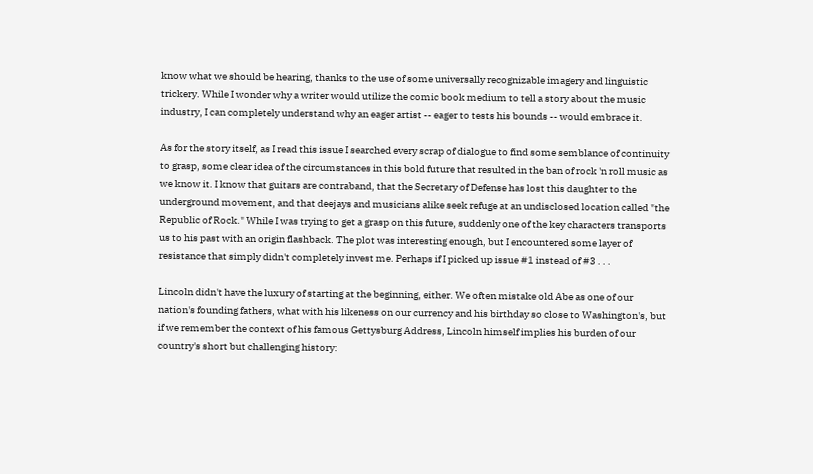know what we should be hearing, thanks to the use of some universally recognizable imagery and linguistic trickery. While I wonder why a writer would utilize the comic book medium to tell a story about the music industry, I can completely understand why an eager artist -- eager to tests his bounds -- would embrace it.

As for the story itself, as I read this issue I searched every scrap of dialogue to find some semblance of continuity to grasp, some clear idea of the circumstances in this bold future that resulted in the ban of rock 'n roll music as we know it. I know that guitars are contraband, that the Secretary of Defense has lost this daughter to the underground movement, and that deejays and musicians alike seek refuge at an undisclosed location called "the Republic of Rock." While I was trying to get a grasp on this future, suddenly one of the key characters transports us to his past with an origin flashback. The plot was interesting enough, but I encountered some layer of resistance that simply didn't completely invest me. Perhaps if I picked up issue #1 instead of #3 . . .

Lincoln didn't have the luxury of starting at the beginning, either. We often mistake old Abe as one of our nation's founding fathers, what with his likeness on our currency and his birthday so close to Washington's, but if we remember the context of his famous Gettysburg Address, Lincoln himself implies his burden of our country's short but challenging history: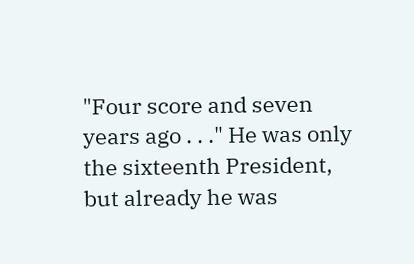"Four score and seven years ago . . ." He was only the sixteenth President, but already he was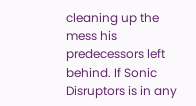cleaning up the mess his predecessors left behind. If Sonic Disruptors is in any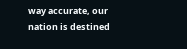way accurate, our nation is destined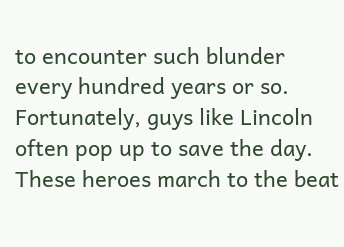to encounter such blunder every hundred years or so. Fortunately, guys like Lincoln often pop up to save the day. These heroes march to the beat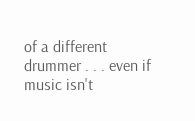of a different drummer . . . even if music isn't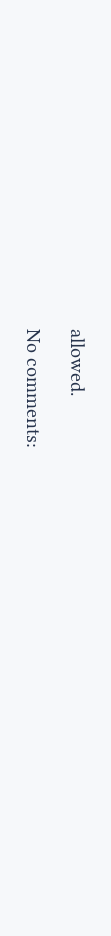allowed.

No comments: